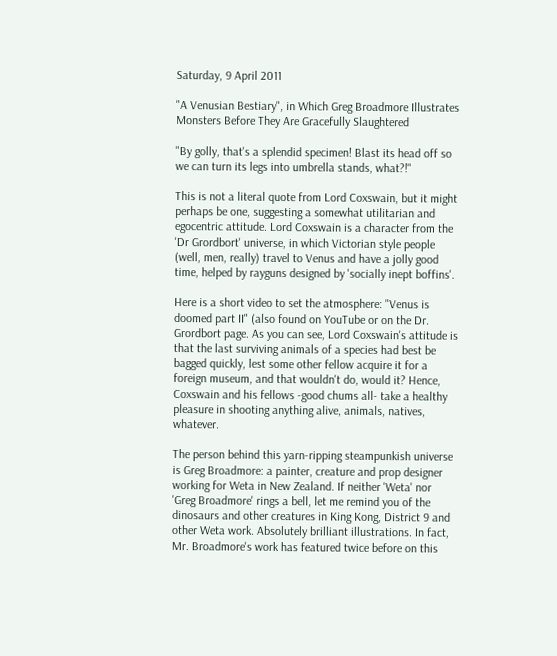Saturday, 9 April 2011

"A Venusian Bestiary", in Which Greg Broadmore Illustrates Monsters Before They Are Gracefully Slaughtered

"By golly, that's a splendid specimen! Blast its head off so we can turn its legs into umbrella stands, what?!"

This is not a literal quote from Lord Coxswain, but it might perhaps be one, suggesting a somewhat utilitarian and egocentric attitude. Lord Coxswain is a character from the 'Dr Grordbort' universe, in which Victorian style people (well, men, really) travel to Venus and have a jolly good time, helped by rayguns designed by 'socially inept boffins'.

Here is a short video to set the atmosphere: "Venus is doomed part II" (also found on YouTube or on the Dr. Grordbort page. As you can see, Lord Coxswain's attitude is that the last surviving animals of a species had best be bagged quickly, lest some other fellow acquire it for a foreign museum, and that wouldn't do, would it? Hence, Coxswain and his fellows -good chums all- take a healthy pleasure in shooting anything alive, animals, natives, whatever.

The person behind this yarn-ripping steampunkish universe is Greg Broadmore: a painter, creature and prop designer working for Weta in New Zealand. If neither 'Weta' nor 'Greg Broadmore' rings a bell, let me remind you of the dinosaurs and other creatures in King Kong, District 9 and other Weta work. Absolutely brilliant illustrations. In fact, Mr. Broadmore's work has featured twice before on this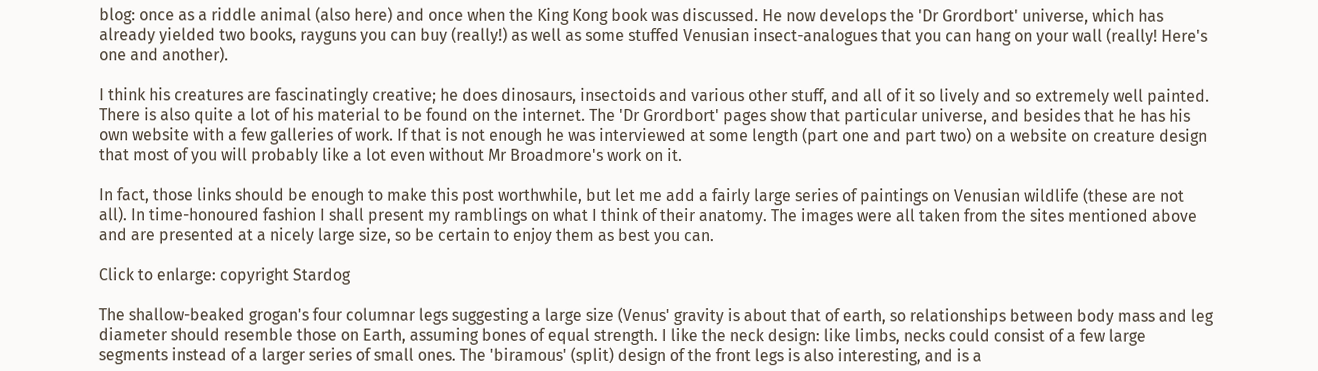blog: once as a riddle animal (also here) and once when the King Kong book was discussed. He now develops the 'Dr Grordbort' universe, which has already yielded two books, rayguns you can buy (really!) as well as some stuffed Venusian insect-analogues that you can hang on your wall (really! Here's one and another).

I think his creatures are fascinatingly creative; he does dinosaurs, insectoids and various other stuff, and all of it so lively and so extremely well painted. There is also quite a lot of his material to be found on the internet. The 'Dr Grordbort' pages show that particular universe, and besides that he has his own website with a few galleries of work. If that is not enough he was interviewed at some length (part one and part two) on a website on creature design that most of you will probably like a lot even without Mr Broadmore's work on it.

In fact, those links should be enough to make this post worthwhile, but let me add a fairly large series of paintings on Venusian wildlife (these are not all). In time-honoured fashion I shall present my ramblings on what I think of their anatomy. The images were all taken from the sites mentioned above and are presented at a nicely large size, so be certain to enjoy them as best you can.

Click to enlarge: copyright Stardog

The shallow-beaked grogan's four columnar legs suggesting a large size (Venus' gravity is about that of earth, so relationships between body mass and leg diameter should resemble those on Earth, assuming bones of equal strength. I like the neck design: like limbs, necks could consist of a few large segments instead of a larger series of small ones. The 'biramous' (split) design of the front legs is also interesting, and is a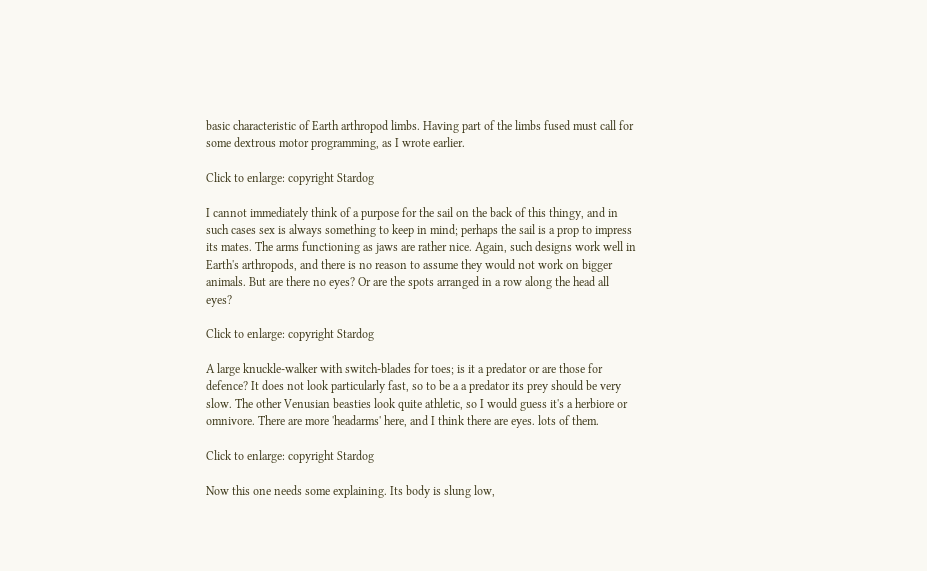basic characteristic of Earth arthropod limbs. Having part of the limbs fused must call for some dextrous motor programming, as I wrote earlier.

Click to enlarge: copyright Stardog

I cannot immediately think of a purpose for the sail on the back of this thingy, and in such cases sex is always something to keep in mind; perhaps the sail is a prop to impress its mates. The arms functioning as jaws are rather nice. Again, such designs work well in Earth's arthropods, and there is no reason to assume they would not work on bigger animals. But are there no eyes? Or are the spots arranged in a row along the head all eyes?

Click to enlarge: copyright Stardog

A large knuckle-walker with switch-blades for toes; is it a predator or are those for defence? It does not look particularly fast, so to be a a predator its prey should be very slow. The other Venusian beasties look quite athletic, so I would guess it's a herbiore or omnivore. There are more 'headarms' here, and I think there are eyes. lots of them.

Click to enlarge: copyright Stardog

Now this one needs some explaining. Its body is slung low,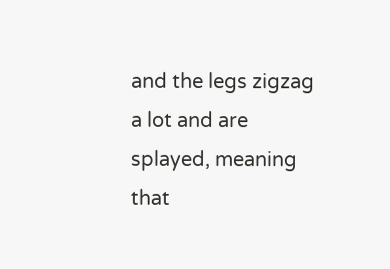and the legs zigzag a lot and are splayed, meaning that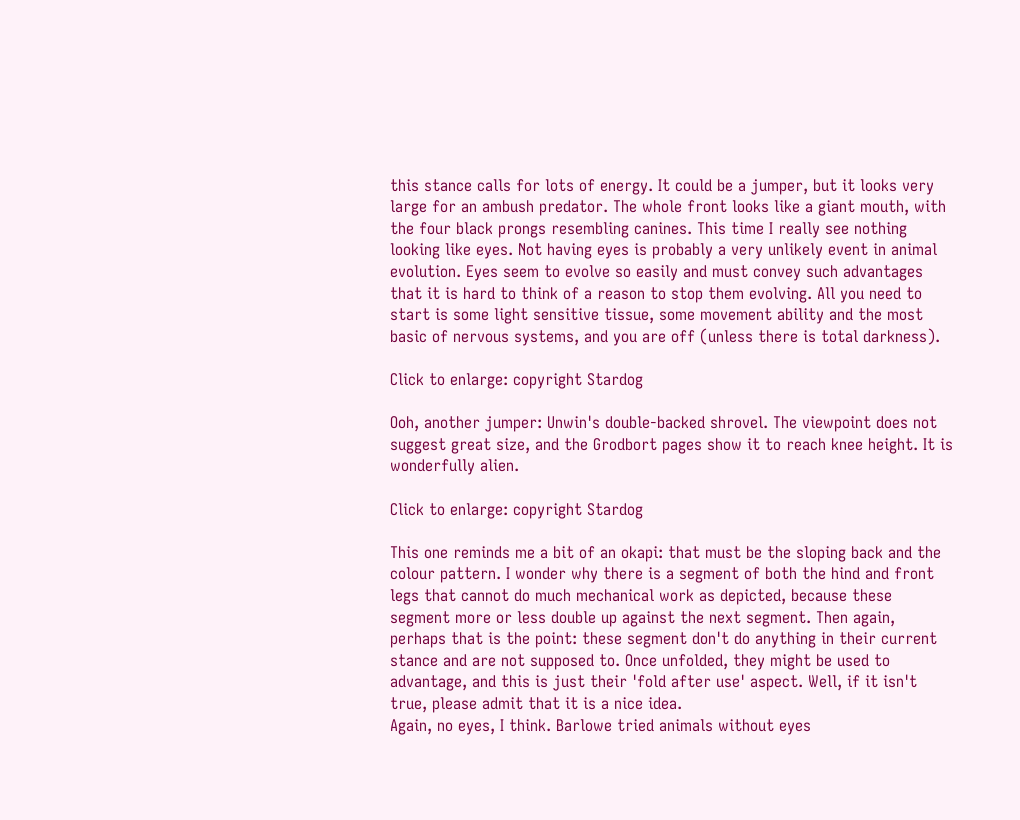this stance calls for lots of energy. It could be a jumper, but it looks very large for an ambush predator. The whole front looks like a giant mouth, with the four black prongs resembling canines. This time I really see nothing looking like eyes. Not having eyes is probably a very unlikely event in animal evolution. Eyes seem to evolve so easily and must convey such advantages that it is hard to think of a reason to stop them evolving. All you need to start is some light sensitive tissue, some movement ability and the most basic of nervous systems, and you are off (unless there is total darkness).

Click to enlarge: copyright Stardog

Ooh, another jumper: Unwin's double-backed shrovel. The viewpoint does not suggest great size, and the Grodbort pages show it to reach knee height. It is wonderfully alien.

Click to enlarge: copyright Stardog

This one reminds me a bit of an okapi: that must be the sloping back and the colour pattern. I wonder why there is a segment of both the hind and front legs that cannot do much mechanical work as depicted, because these segment more or less double up against the next segment. Then again, perhaps that is the point: these segment don't do anything in their current stance and are not supposed to. Once unfolded, they might be used to advantage, and this is just their 'fold after use' aspect. Well, if it isn't true, please admit that it is a nice idea.
Again, no eyes, I think. Barlowe tried animals without eyes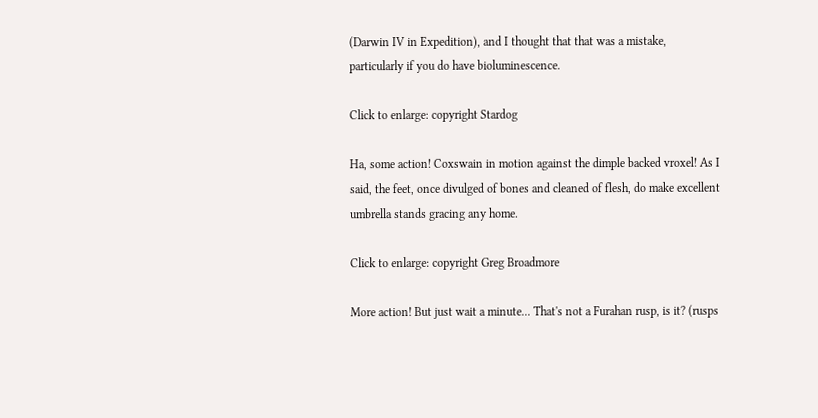(Darwin IV in Expedition), and I thought that that was a mistake, particularly if you do have bioluminescence.

Click to enlarge: copyright Stardog

Ha, some action! Coxswain in motion against the dimple backed vroxel! As I said, the feet, once divulged of bones and cleaned of flesh, do make excellent umbrella stands gracing any home.

Click to enlarge: copyright Greg Broadmore

More action! But just wait a minute... That's not a Furahan rusp, is it? (rusps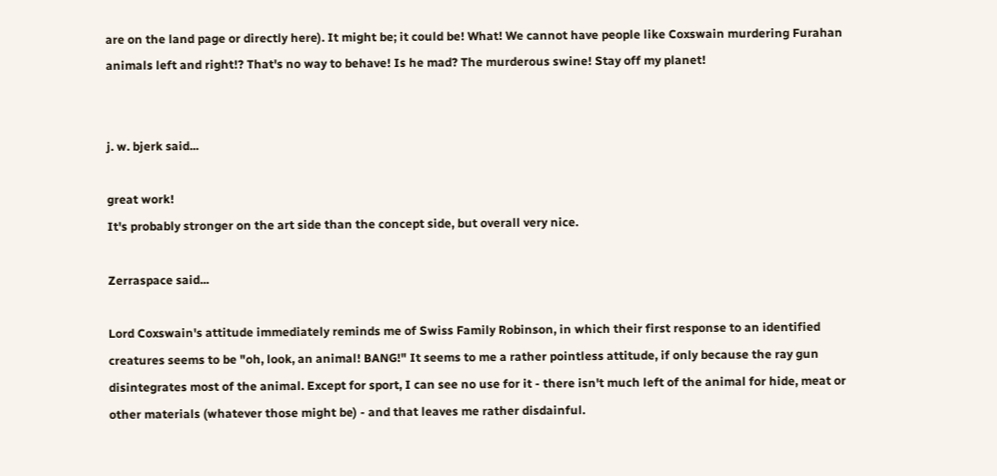are on the land page or directly here). It might be; it could be! What! We cannot have people like Coxswain murdering Furahan animals left and right!? That's no way to behave! Is he mad? The murderous swine! Stay off my planet!


j. w. bjerk said...

great work!
It's probably stronger on the art side than the concept side, but overall very nice.

Zerraspace said...

Lord Coxswain's attitude immediately reminds me of Swiss Family Robinson, in which their first response to an identified creatures seems to be "oh, look, an animal! BANG!" It seems to me a rather pointless attitude, if only because the ray gun disintegrates most of the animal. Except for sport, I can see no use for it - there isn't much left of the animal for hide, meat or other materials (whatever those might be) - and that leaves me rather disdainful.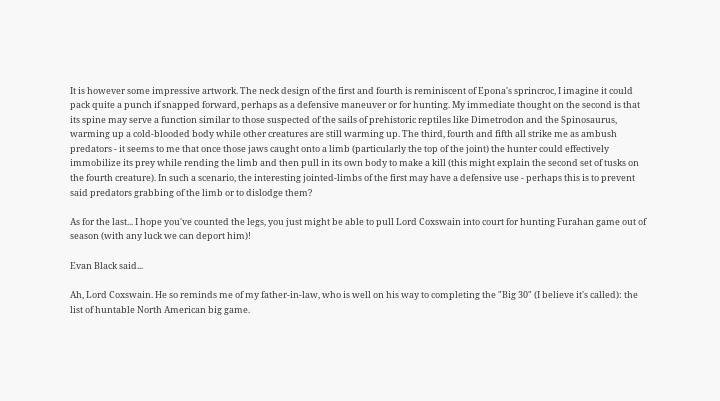It is however some impressive artwork. The neck design of the first and fourth is reminiscent of Epona's sprincroc, I imagine it could pack quite a punch if snapped forward, perhaps as a defensive maneuver or for hunting. My immediate thought on the second is that its spine may serve a function similar to those suspected of the sails of prehistoric reptiles like Dimetrodon and the Spinosaurus, warming up a cold-blooded body while other creatures are still warming up. The third, fourth and fifth all strike me as ambush predators - it seems to me that once those jaws caught onto a limb (particularly the top of the joint) the hunter could effectively immobilize its prey while rending the limb and then pull in its own body to make a kill (this might explain the second set of tusks on the fourth creature). In such a scenario, the interesting jointed-limbs of the first may have a defensive use - perhaps this is to prevent said predators grabbing of the limb or to dislodge them?

As for the last... I hope you've counted the legs, you just might be able to pull Lord Coxswain into court for hunting Furahan game out of season (with any luck we can deport him)!

Evan Black said...

Ah, Lord Coxswain. He so reminds me of my father-in-law, who is well on his way to completing the "Big 30" (I believe it's called): the list of huntable North American big game.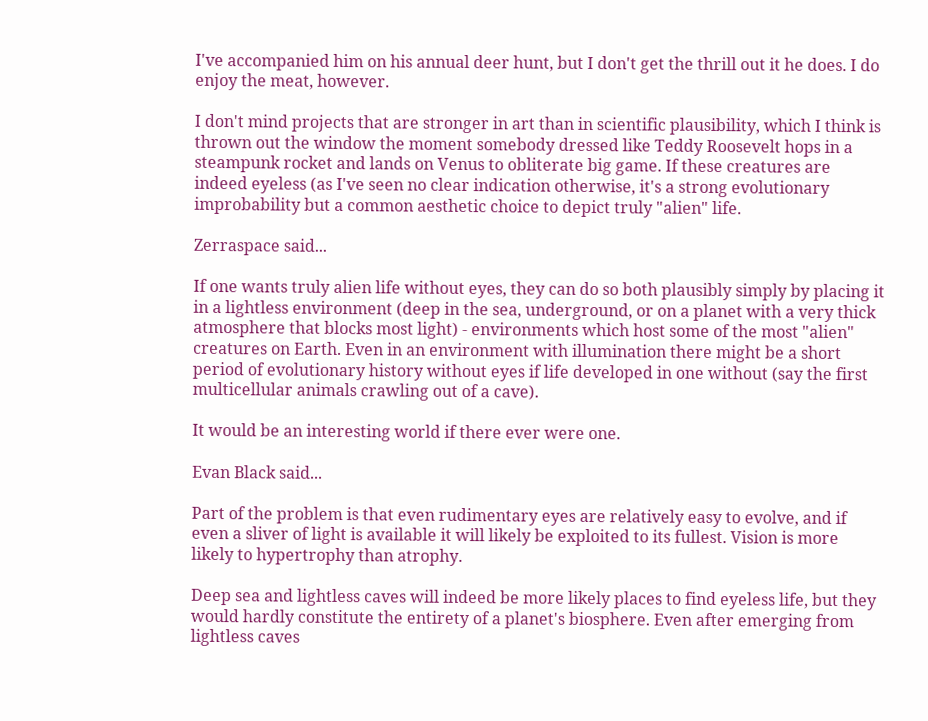I've accompanied him on his annual deer hunt, but I don't get the thrill out it he does. I do enjoy the meat, however.

I don't mind projects that are stronger in art than in scientific plausibility, which I think is thrown out the window the moment somebody dressed like Teddy Roosevelt hops in a steampunk rocket and lands on Venus to obliterate big game. If these creatures are indeed eyeless (as I've seen no clear indication otherwise, it's a strong evolutionary improbability but a common aesthetic choice to depict truly "alien" life.

Zerraspace said...

If one wants truly alien life without eyes, they can do so both plausibly simply by placing it in a lightless environment (deep in the sea, underground, or on a planet with a very thick atmosphere that blocks most light) - environments which host some of the most "alien" creatures on Earth. Even in an environment with illumination there might be a short period of evolutionary history without eyes if life developed in one without (say the first multicellular animals crawling out of a cave).

It would be an interesting world if there ever were one.

Evan Black said...

Part of the problem is that even rudimentary eyes are relatively easy to evolve, and if even a sliver of light is available it will likely be exploited to its fullest. Vision is more likely to hypertrophy than atrophy.

Deep sea and lightless caves will indeed be more likely places to find eyeless life, but they would hardly constitute the entirety of a planet's biosphere. Even after emerging from lightless caves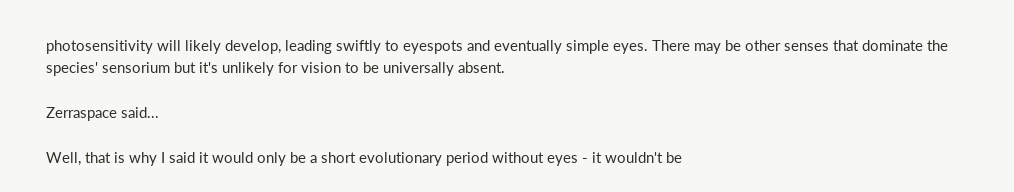photosensitivity will likely develop, leading swiftly to eyespots and eventually simple eyes. There may be other senses that dominate the species' sensorium but it's unlikely for vision to be universally absent.

Zerraspace said...

Well, that is why I said it would only be a short evolutionary period without eyes - it wouldn't be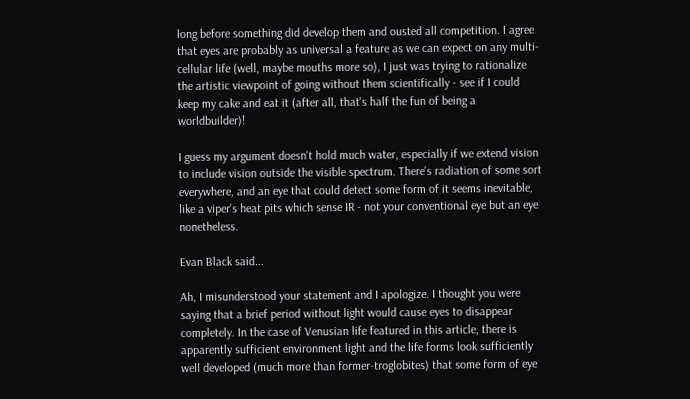long before something did develop them and ousted all competition. I agree that eyes are probably as universal a feature as we can expect on any multi-cellular life (well, maybe mouths more so), I just was trying to rationalize the artistic viewpoint of going without them scientifically - see if I could keep my cake and eat it (after all, that's half the fun of being a worldbuilder)!

I guess my argument doesn't hold much water, especially if we extend vision to include vision outside the visible spectrum. There's radiation of some sort everywhere, and an eye that could detect some form of it seems inevitable, like a viper's heat pits which sense IR - not your conventional eye but an eye nonetheless.

Evan Black said...

Ah, I misunderstood your statement and I apologize. I thought you were saying that a brief period without light would cause eyes to disappear completely. In the case of Venusian life featured in this article, there is apparently sufficient environment light and the life forms look sufficiently well developed (much more than former-troglobites) that some form of eye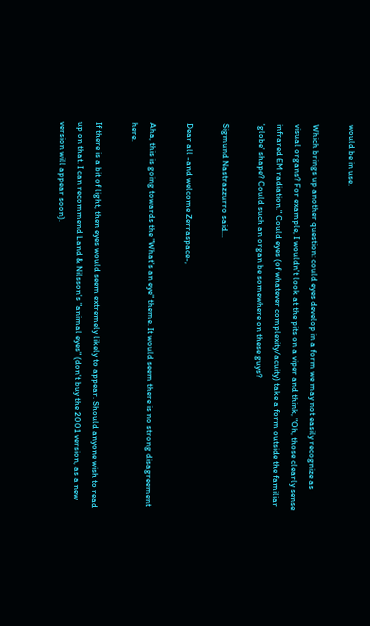would be in use.

Which brings up another question: could eyes develop in a form we may not easily recognize as visual organs? For example, I wouldn't look at the pits on a viper and think, "Oh, those clearly sense infrared EM radiation." Could eyes (of whatever complexity/acuity) take a form outside the familiar 'globe' shape? Could such an organ be somewhere on these guys?

Sigmund Nastrazzurro said...

Dear all -and welcome Zerraspace-,

Aha, this is going towards the "What's an eye" theme. It would seem there is no strong disagreement here.

If there is a bit of light, then eyes would seem extremely likely to appear. Should anyone wish to read up on that. I can recommend Land & Nilsson's "animal eyes" (don't buy the 2001 version, as a new version will appear soon).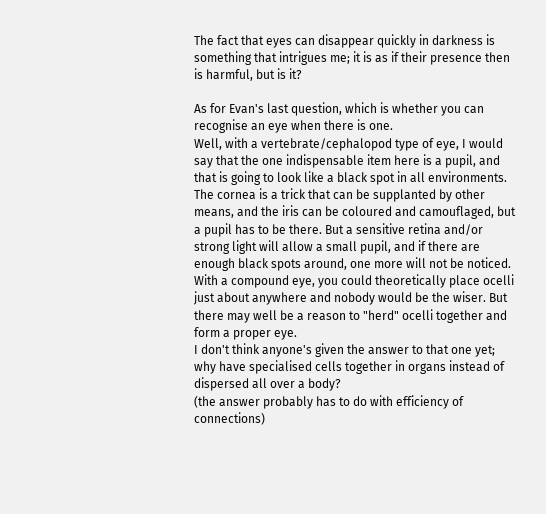The fact that eyes can disappear quickly in darkness is something that intrigues me; it is as if their presence then is harmful, but is it?

As for Evan's last question, which is whether you can recognise an eye when there is one.
Well, with a vertebrate/cephalopod type of eye, I would say that the one indispensable item here is a pupil, and that is going to look like a black spot in all environments. The cornea is a trick that can be supplanted by other means, and the iris can be coloured and camouflaged, but a pupil has to be there. But a sensitive retina and/or strong light will allow a small pupil, and if there are enough black spots around, one more will not be noticed.
With a compound eye, you could theoretically place ocelli just about anywhere and nobody would be the wiser. But there may well be a reason to "herd" ocelli together and form a proper eye.
I don't think anyone's given the answer to that one yet; why have specialised cells together in organs instead of dispersed all over a body?
(the answer probably has to do with efficiency of connections)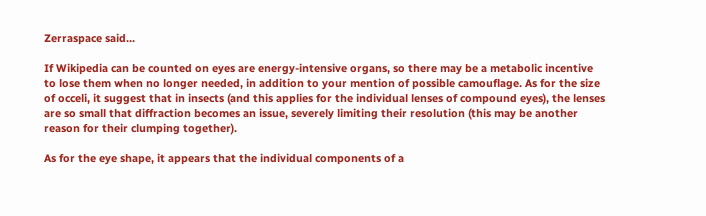Zerraspace said...

If Wikipedia can be counted on eyes are energy-intensive organs, so there may be a metabolic incentive to lose them when no longer needed, in addition to your mention of possible camouflage. As for the size of occeli, it suggest that in insects (and this applies for the individual lenses of compound eyes), the lenses are so small that diffraction becomes an issue, severely limiting their resolution (this may be another reason for their clumping together).

As for the eye shape, it appears that the individual components of a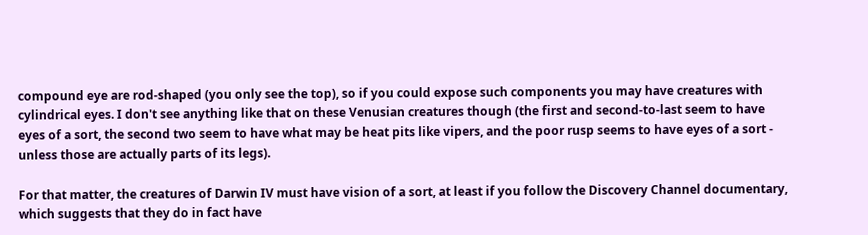compound eye are rod-shaped (you only see the top), so if you could expose such components you may have creatures with cylindrical eyes. I don't see anything like that on these Venusian creatures though (the first and second-to-last seem to have eyes of a sort, the second two seem to have what may be heat pits like vipers, and the poor rusp seems to have eyes of a sort - unless those are actually parts of its legs).

For that matter, the creatures of Darwin IV must have vision of a sort, at least if you follow the Discovery Channel documentary, which suggests that they do in fact have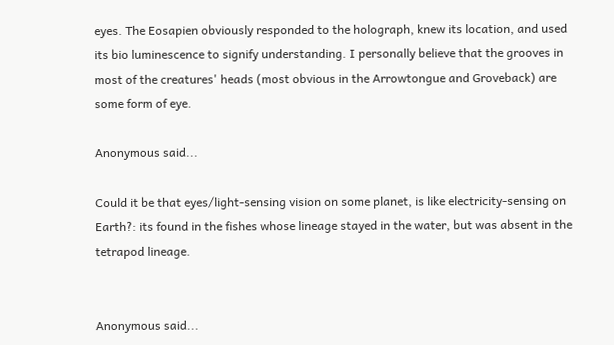eyes. The Eosapien obviously responded to the holograph, knew its location, and used its bio luminescence to signify understanding. I personally believe that the grooves in most of the creatures' heads (most obvious in the Arrowtongue and Groveback) are some form of eye.

Anonymous said...

Could it be that eyes/light-sensing vision on some planet, is like electricity-sensing on Earth?: its found in the fishes whose lineage stayed in the water, but was absent in the tetrapod lineage.


Anonymous said...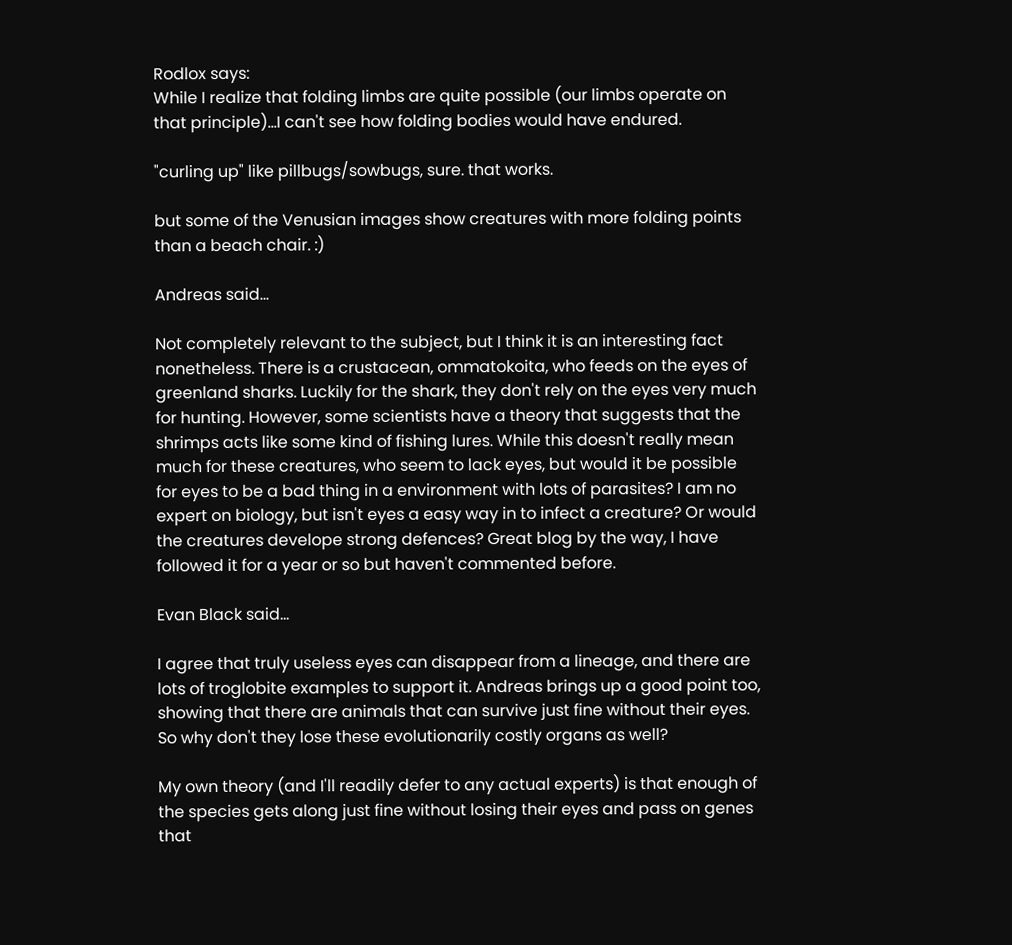Rodlox says:
While I realize that folding limbs are quite possible (our limbs operate on that principle)...I can't see how folding bodies would have endured.

"curling up" like pillbugs/sowbugs, sure. that works.

but some of the Venusian images show creatures with more folding points than a beach chair. :)

Andreas said...

Not completely relevant to the subject, but I think it is an interesting fact nonetheless. There is a crustacean, ommatokoita, who feeds on the eyes of greenland sharks. Luckily for the shark, they don't rely on the eyes very much for hunting. However, some scientists have a theory that suggests that the shrimps acts like some kind of fishing lures. While this doesn't really mean much for these creatures, who seem to lack eyes, but would it be possible for eyes to be a bad thing in a environment with lots of parasites? I am no expert on biology, but isn't eyes a easy way in to infect a creature? Or would the creatures develope strong defences? Great blog by the way, I have followed it for a year or so but haven't commented before.

Evan Black said...

I agree that truly useless eyes can disappear from a lineage, and there are lots of troglobite examples to support it. Andreas brings up a good point too, showing that there are animals that can survive just fine without their eyes. So why don't they lose these evolutionarily costly organs as well?

My own theory (and I'll readily defer to any actual experts) is that enough of the species gets along just fine without losing their eyes and pass on genes that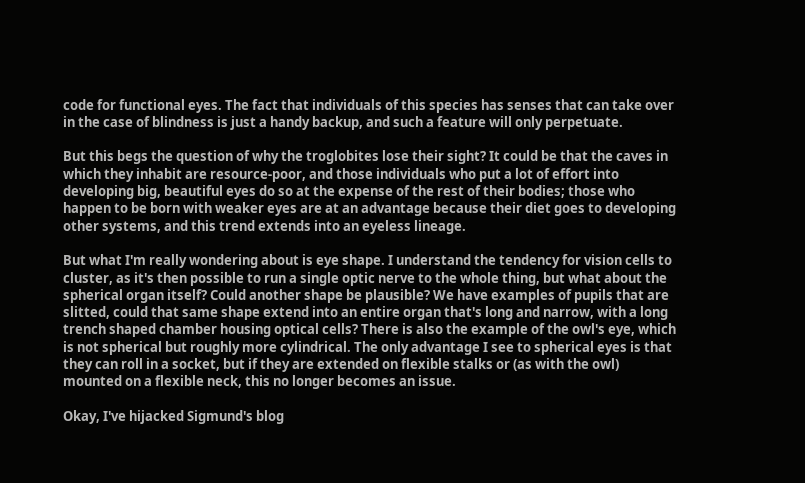code for functional eyes. The fact that individuals of this species has senses that can take over in the case of blindness is just a handy backup, and such a feature will only perpetuate.

But this begs the question of why the troglobites lose their sight? It could be that the caves in which they inhabit are resource-poor, and those individuals who put a lot of effort into developing big, beautiful eyes do so at the expense of the rest of their bodies; those who happen to be born with weaker eyes are at an advantage because their diet goes to developing other systems, and this trend extends into an eyeless lineage.

But what I'm really wondering about is eye shape. I understand the tendency for vision cells to cluster, as it's then possible to run a single optic nerve to the whole thing, but what about the spherical organ itself? Could another shape be plausible? We have examples of pupils that are slitted, could that same shape extend into an entire organ that's long and narrow, with a long trench shaped chamber housing optical cells? There is also the example of the owl's eye, which is not spherical but roughly more cylindrical. The only advantage I see to spherical eyes is that they can roll in a socket, but if they are extended on flexible stalks or (as with the owl) mounted on a flexible neck, this no longer becomes an issue.

Okay, I've hijacked Sigmund's blog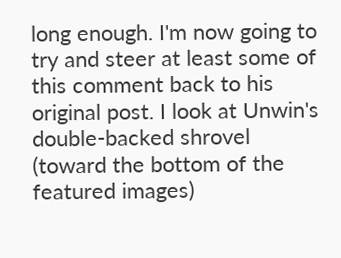long enough. I'm now going to try and steer at least some of this comment back to his original post. I look at Unwin's double-backed shrovel (toward the bottom of the featured images)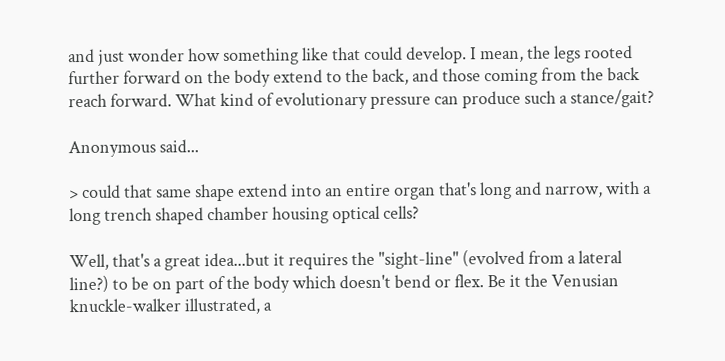and just wonder how something like that could develop. I mean, the legs rooted further forward on the body extend to the back, and those coming from the back reach forward. What kind of evolutionary pressure can produce such a stance/gait?

Anonymous said...

> could that same shape extend into an entire organ that's long and narrow, with a long trench shaped chamber housing optical cells?

Well, that's a great idea...but it requires the "sight-line" (evolved from a lateral line?) to be on part of the body which doesn't bend or flex. Be it the Venusian knuckle-walker illustrated, a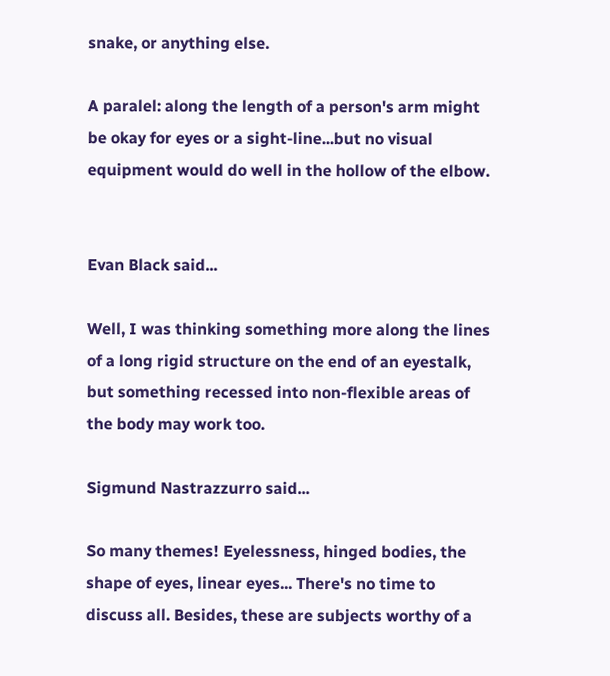snake, or anything else.

A paralel: along the length of a person's arm might be okay for eyes or a sight-line...but no visual equipment would do well in the hollow of the elbow.


Evan Black said...

Well, I was thinking something more along the lines of a long rigid structure on the end of an eyestalk, but something recessed into non-flexible areas of the body may work too.

Sigmund Nastrazzurro said...

So many themes! Eyelessness, hinged bodies, the shape of eyes, linear eyes... There's no time to discuss all. Besides, these are subjects worthy of a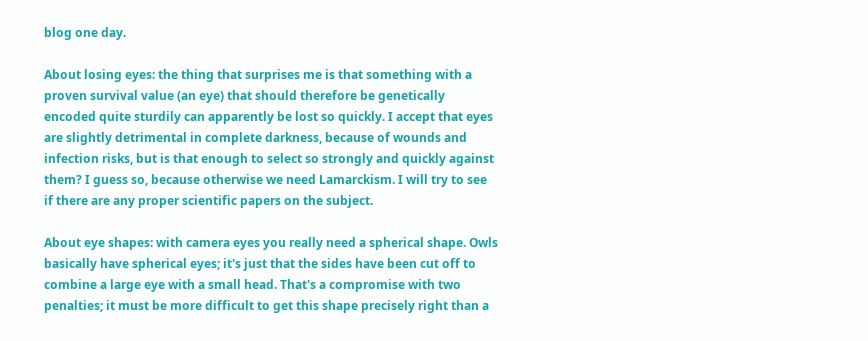blog one day.

About losing eyes: the thing that surprises me is that something with a proven survival value (an eye) that should therefore be genetically encoded quite sturdily can apparently be lost so quickly. I accept that eyes are slightly detrimental in complete darkness, because of wounds and infection risks, but is that enough to select so strongly and quickly against them? I guess so, because otherwise we need Lamarckism. I will try to see if there are any proper scientific papers on the subject.

About eye shapes: with camera eyes you really need a spherical shape. Owls basically have spherical eyes; it's just that the sides have been cut off to combine a large eye with a small head. That's a compromise with two penalties; it must be more difficult to get this shape precisely right than a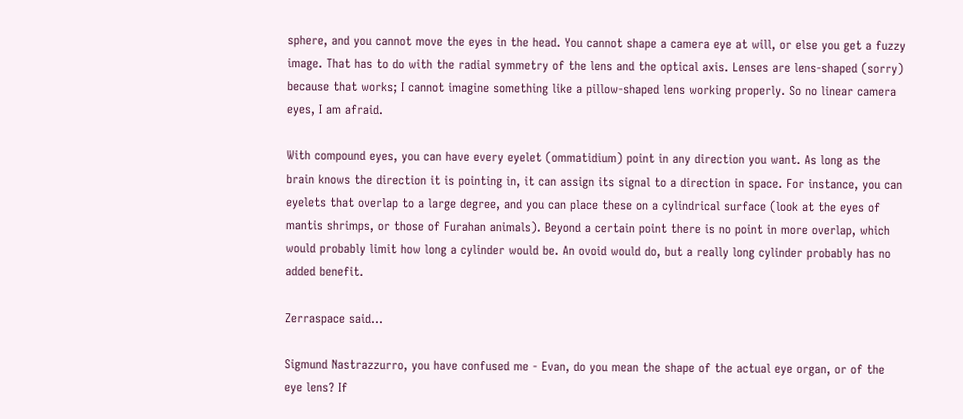sphere, and you cannot move the eyes in the head. You cannot shape a camera eye at will, or else you get a fuzzy image. That has to do with the radial symmetry of the lens and the optical axis. Lenses are lens-shaped (sorry) because that works; I cannot imagine something like a pillow-shaped lens working properly. So no linear camera eyes, I am afraid.

With compound eyes, you can have every eyelet (ommatidium) point in any direction you want. As long as the brain knows the direction it is pointing in, it can assign its signal to a direction in space. For instance, you can eyelets that overlap to a large degree, and you can place these on a cylindrical surface (look at the eyes of mantis shrimps, or those of Furahan animals). Beyond a certain point there is no point in more overlap, which would probably limit how long a cylinder would be. An ovoid would do, but a really long cylinder probably has no added benefit.

Zerraspace said...

Sigmund Nastrazzurro, you have confused me - Evan, do you mean the shape of the actual eye organ, or of the eye lens? If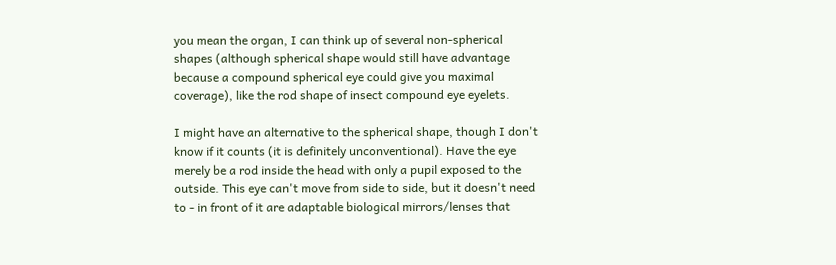you mean the organ, I can think up of several non-spherical shapes (although spherical shape would still have advantage because a compound spherical eye could give you maximal coverage), like the rod shape of insect compound eye eyelets.

I might have an alternative to the spherical shape, though I don't know if it counts (it is definitely unconventional). Have the eye merely be a rod inside the head with only a pupil exposed to the outside. This eye can't move from side to side, but it doesn't need to - in front of it are adaptable biological mirrors/lenses that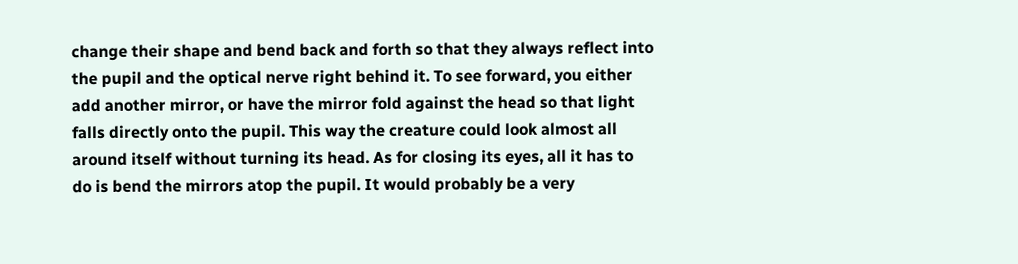change their shape and bend back and forth so that they always reflect into the pupil and the optical nerve right behind it. To see forward, you either add another mirror, or have the mirror fold against the head so that light falls directly onto the pupil. This way the creature could look almost all around itself without turning its head. As for closing its eyes, all it has to do is bend the mirrors atop the pupil. It would probably be a very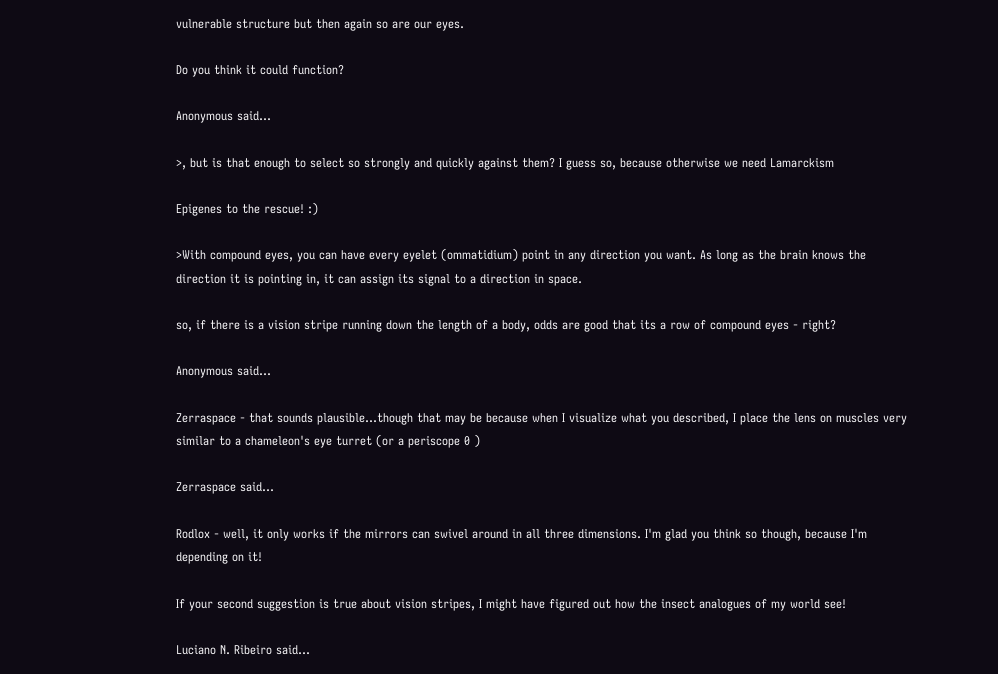vulnerable structure but then again so are our eyes.

Do you think it could function?

Anonymous said...

>, but is that enough to select so strongly and quickly against them? I guess so, because otherwise we need Lamarckism

Epigenes to the rescue! :)

>With compound eyes, you can have every eyelet (ommatidium) point in any direction you want. As long as the brain knows the direction it is pointing in, it can assign its signal to a direction in space.

so, if there is a vision stripe running down the length of a body, odds are good that its a row of compound eyes - right?

Anonymous said...

Zerraspace - that sounds plausible...though that may be because when I visualize what you described, I place the lens on muscles very similar to a chameleon's eye turret (or a periscope 0 )

Zerraspace said...

Rodlox - well, it only works if the mirrors can swivel around in all three dimensions. I'm glad you think so though, because I'm depending on it!

If your second suggestion is true about vision stripes, I might have figured out how the insect analogues of my world see!

Luciano N. Ribeiro said...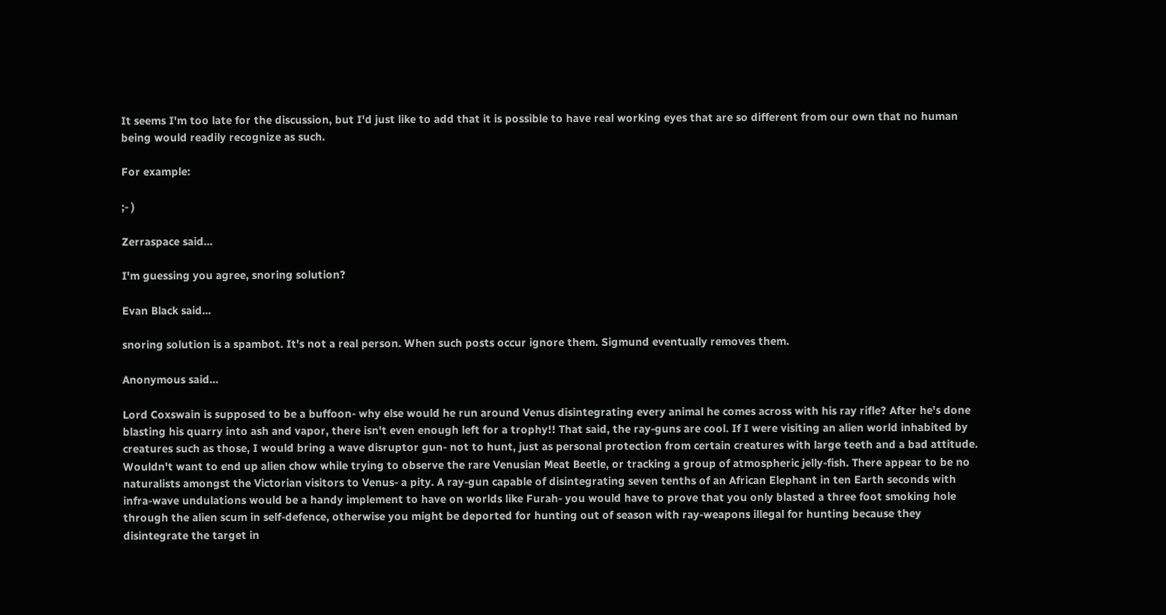It seems I'm too late for the discussion, but I'd just like to add that it is possible to have real working eyes that are so different from our own that no human being would readily recognize as such.

For example:

;- )

Zerraspace said...

I'm guessing you agree, snoring solution?

Evan Black said...

snoring solution is a spambot. It's not a real person. When such posts occur ignore them. Sigmund eventually removes them.

Anonymous said...

Lord Coxswain is supposed to be a buffoon- why else would he run around Venus disintegrating every animal he comes across with his ray rifle? After he's done blasting his quarry into ash and vapor, there isn't even enough left for a trophy!! That said, the ray-guns are cool. If I were visiting an alien world inhabited by creatures such as those, I would bring a wave disruptor gun- not to hunt, just as personal protection from certain creatures with large teeth and a bad attitude. Wouldn't want to end up alien chow while trying to observe the rare Venusian Meat Beetle, or tracking a group of atmospheric jelly-fish. There appear to be no naturalists amongst the Victorian visitors to Venus- a pity. A ray-gun capable of disintegrating seven tenths of an African Elephant in ten Earth seconds with infra-wave undulations would be a handy implement to have on worlds like Furah- you would have to prove that you only blasted a three foot smoking hole through the alien scum in self-defence, otherwise you might be deported for hunting out of season with ray-weapons illegal for hunting because they disintegrate the target in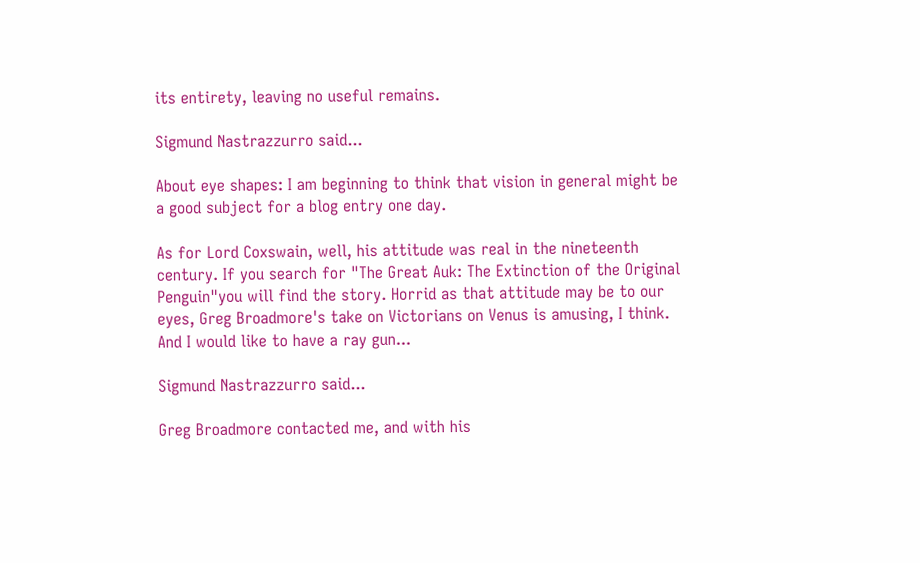its entirety, leaving no useful remains.

Sigmund Nastrazzurro said...

About eye shapes: I am beginning to think that vision in general might be a good subject for a blog entry one day.

As for Lord Coxswain, well, his attitude was real in the nineteenth century. If you search for "The Great Auk: The Extinction of the Original Penguin"you will find the story. Horrid as that attitude may be to our eyes, Greg Broadmore's take on Victorians on Venus is amusing, I think. And I would like to have a ray gun...

Sigmund Nastrazzurro said...

Greg Broadmore contacted me, and with his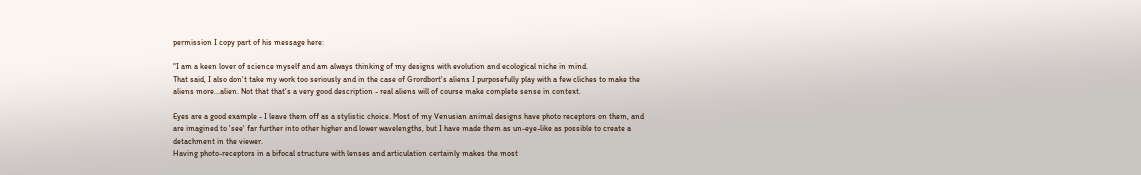permission I copy part of his message here:

"I am a keen lover of science myself and am always thinking of my designs with evolution and ecological niche in mind.
That said, I also don't take my work too seriously and in the case of Grordbort's aliens I purposefully play with a few cliches to make the aliens more...alien. Not that that's a very good description - real aliens will of course make complete sense in context.

Eyes are a good example - I leave them off as a stylistic choice. Most of my Venusian animal designs have photo receptors on them, and are imagined to 'see' far further into other higher and lower wavelengths, but I have made them as un-eye-like as possible to create a detachment in the viewer.
Having photo-receptors in a bifocal structure with lenses and articulation certainly makes the most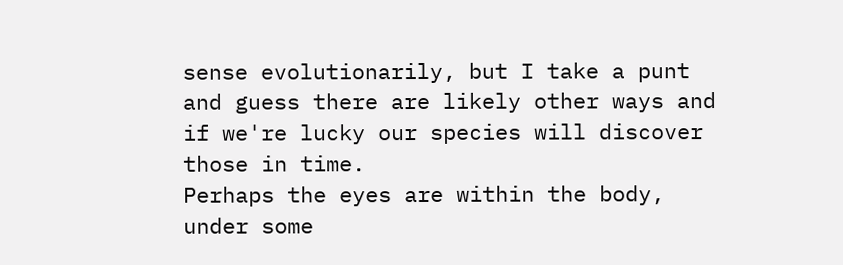sense evolutionarily, but I take a punt and guess there are likely other ways and if we're lucky our species will discover those in time.
Perhaps the eyes are within the body, under some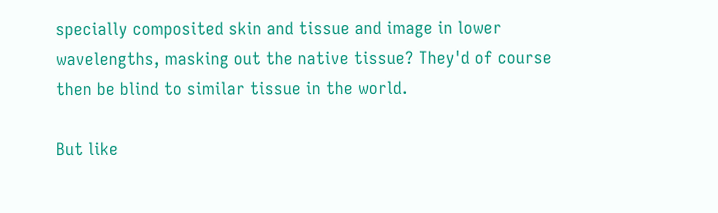specially composited skin and tissue and image in lower wavelengths, masking out the native tissue? They'd of course then be blind to similar tissue in the world.

But like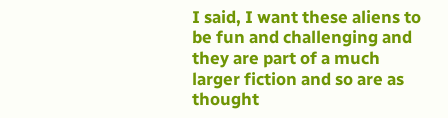I said, I want these aliens to be fun and challenging and they are part of a much larger fiction and so are as thought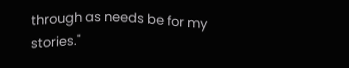through as needs be for my stories."